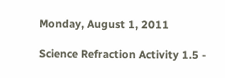Monday, August 1, 2011

Science Refraction Activity 1.5 -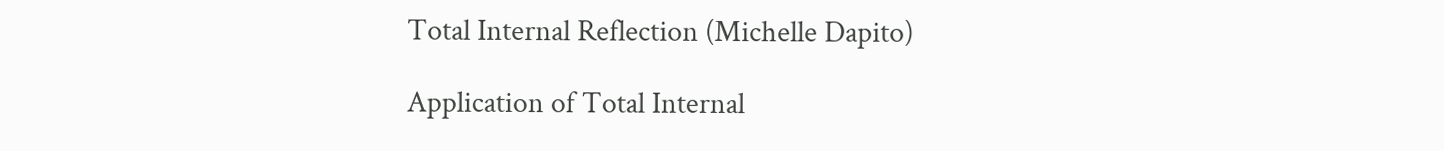Total Internal Reflection (Michelle Dapito)

Application of Total Internal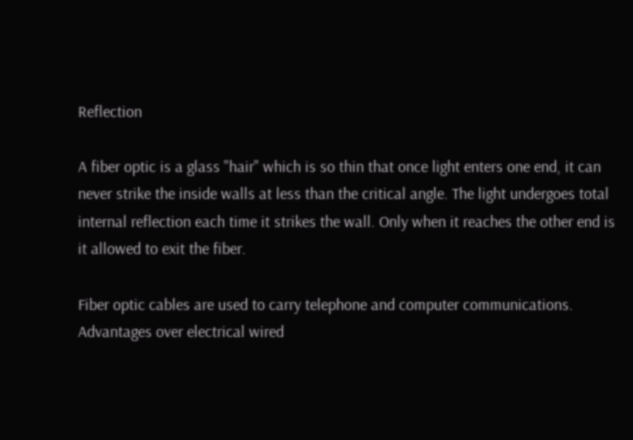Reflection

A fiber optic is a glass "hair" which is so thin that once light enters one end, it can never strike the inside walls at less than the critical angle. The light undergoes total internal reflection each time it strikes the wall. Only when it reaches the other end is it allowed to exit the fiber.

Fiber optic cables are used to carry telephone and computer communications. Advantages over electrical wired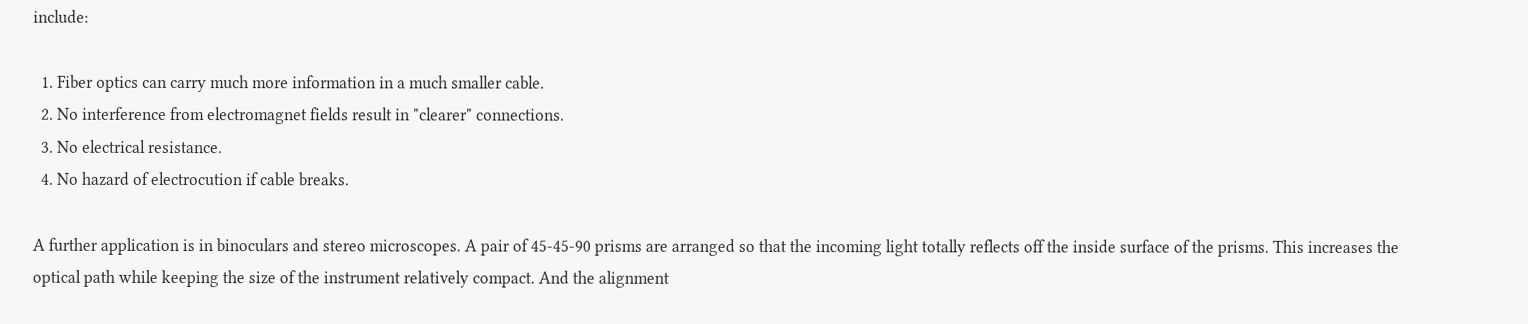include:

  1. Fiber optics can carry much more information in a much smaller cable.
  2. No interference from electromagnet fields result in "clearer" connections.
  3. No electrical resistance.
  4. No hazard of electrocution if cable breaks.

A further application is in binoculars and stereo microscopes. A pair of 45-45-90 prisms are arranged so that the incoming light totally reflects off the inside surface of the prisms. This increases the optical path while keeping the size of the instrument relatively compact. And the alignment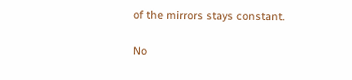of the mirrors stays constant.

No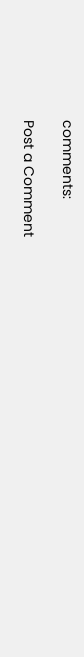comments:

Post a Comment